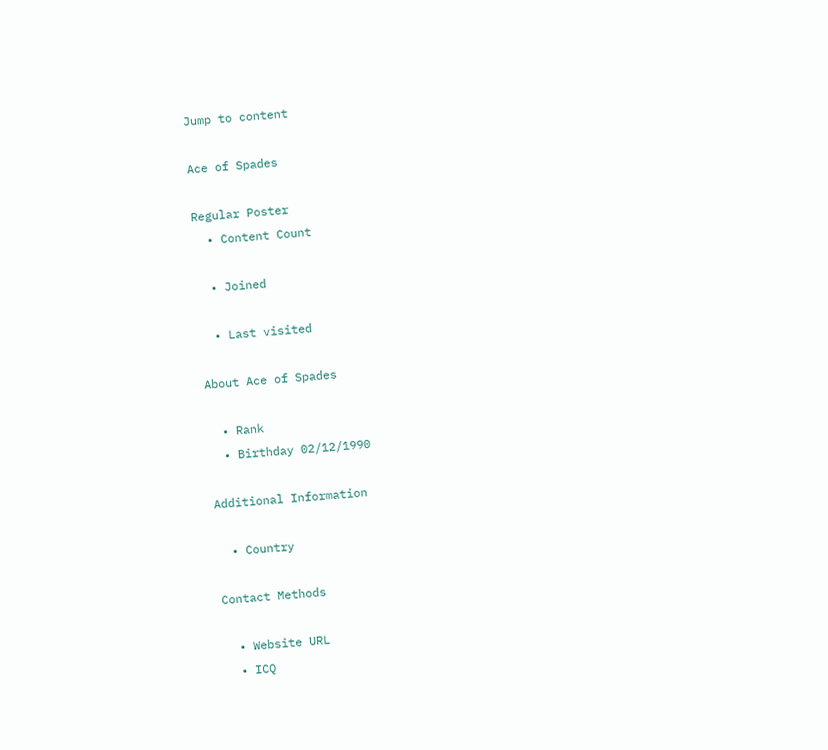Jump to content

Ace of Spades

Regular Poster
  • Content Count

  • Joined

  • Last visited

About Ace of Spades

  • Rank
  • Birthday 02/12/1990

Additional Information

  • Country

Contact Methods

  • Website URL
  • ICQ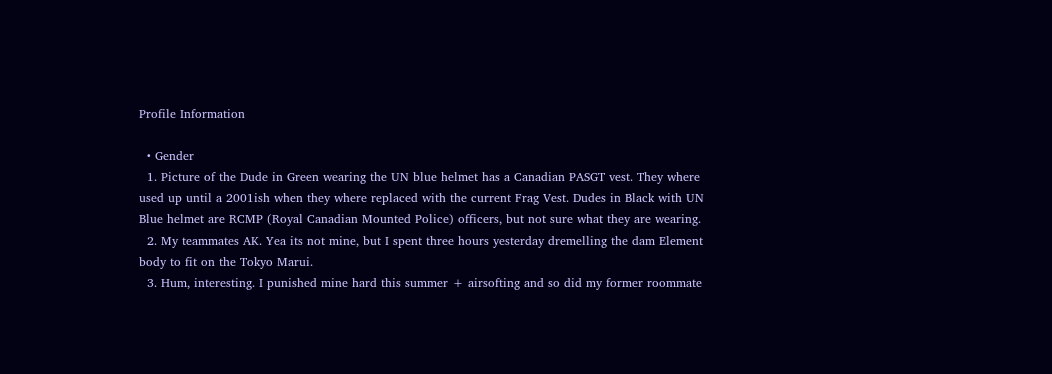Profile Information

  • Gender
  1. Picture of the Dude in Green wearing the UN blue helmet has a Canadian PASGT vest. They where used up until a 2001ish when they where replaced with the current Frag Vest. Dudes in Black with UN Blue helmet are RCMP (Royal Canadian Mounted Police) officers, but not sure what they are wearing.
  2. My teammates AK. Yea its not mine, but I spent three hours yesterday dremelling the dam Element body to fit on the Tokyo Marui.
  3. Hum, interesting. I punished mine hard this summer + airsofting and so did my former roommate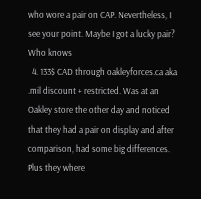who wore a pair on CAP. Nevertheless, I see your point. Maybe I got a lucky pair? Who knows
  4. 133$ CAD through oakleyforces.ca aka .mil discount + restricted. Was at an Oakley store the other day and noticed that they had a pair on display and after comparison, had some big differences. Plus they where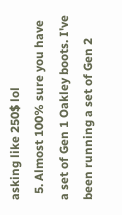asking like 250$ lol
  5. Almost 100% sure you have a set of Gen 1 Oakley boots. I've been running a set of Gen 2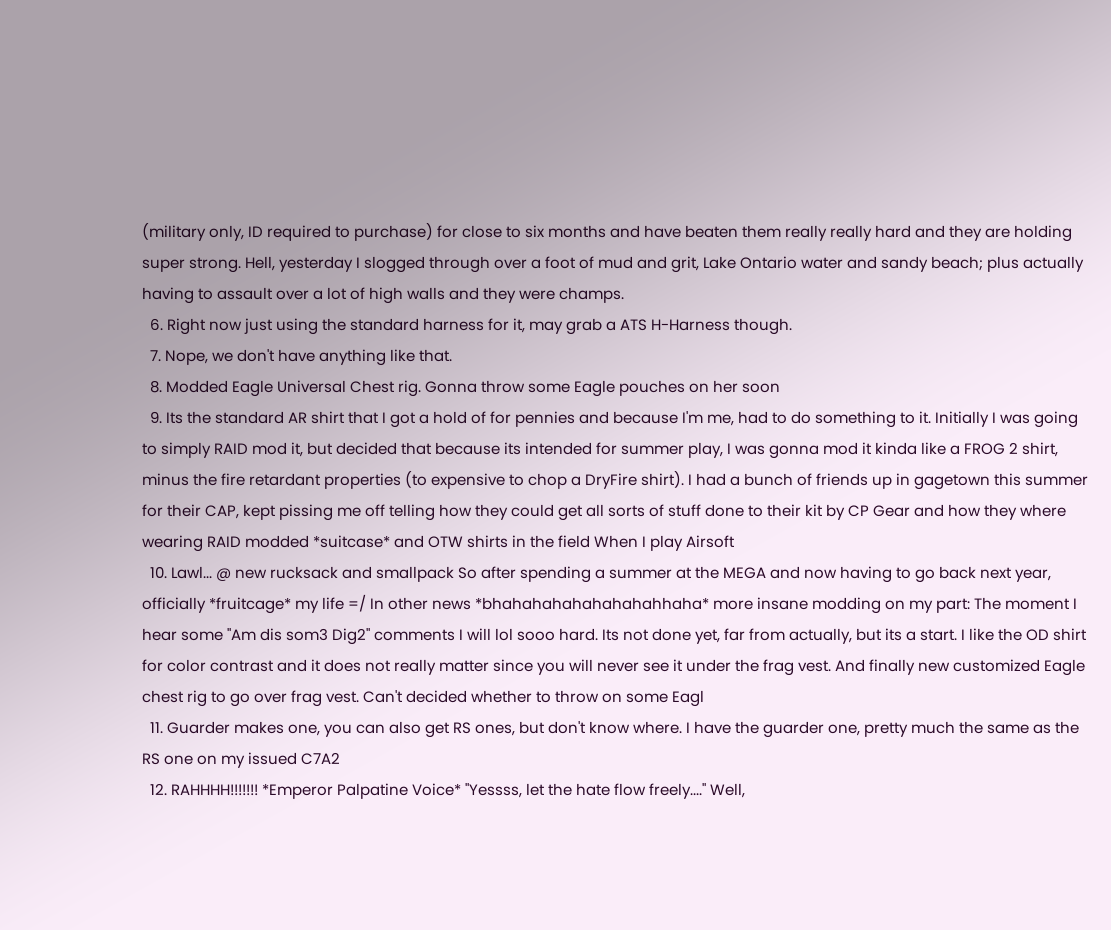(military only, ID required to purchase) for close to six months and have beaten them really really hard and they are holding super strong. Hell, yesterday I slogged through over a foot of mud and grit, Lake Ontario water and sandy beach; plus actually having to assault over a lot of high walls and they were champs.
  6. Right now just using the standard harness for it, may grab a ATS H-Harness though.
  7. Nope, we don't have anything like that.
  8. Modded Eagle Universal Chest rig. Gonna throw some Eagle pouches on her soon
  9. Its the standard AR shirt that I got a hold of for pennies and because I'm me, had to do something to it. Initially I was going to simply RAID mod it, but decided that because its intended for summer play, I was gonna mod it kinda like a FROG 2 shirt, minus the fire retardant properties (to expensive to chop a DryFire shirt). I had a bunch of friends up in gagetown this summer for their CAP, kept pissing me off telling how they could get all sorts of stuff done to their kit by CP Gear and how they where wearing RAID modded *suitcase* and OTW shirts in the field When I play Airsoft
  10. Lawl... @ new rucksack and smallpack So after spending a summer at the MEGA and now having to go back next year, officially *fruitcage* my life =/ In other news *bhahahahahahahahahhaha* more insane modding on my part: The moment I hear some "Am dis som3 Dig2" comments I will lol sooo hard. Its not done yet, far from actually, but its a start. I like the OD shirt for color contrast and it does not really matter since you will never see it under the frag vest. And finally new customized Eagle chest rig to go over frag vest. Can't decided whether to throw on some Eagl
  11. Guarder makes one, you can also get RS ones, but don't know where. I have the guarder one, pretty much the same as the RS one on my issued C7A2
  12. RAHHHH!!!!!!! *Emperor Palpatine Voice* "Yessss, let the hate flow freely...." Well,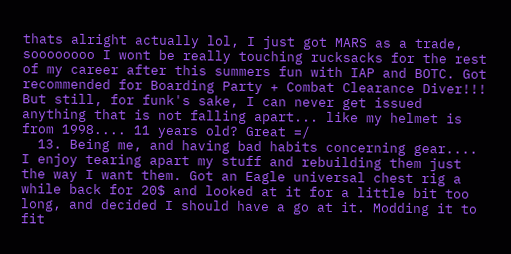thats alright actually lol, I just got MARS as a trade, soooooooo I wont be really touching rucksacks for the rest of my career after this summers fun with IAP and BOTC. Got recommended for Boarding Party + Combat Clearance Diver!!! But still, for funk's sake, I can never get issued anything that is not falling apart... like my helmet is from 1998.... 11 years old? Great =/
  13. Being me, and having bad habits concerning gear.... I enjoy tearing apart my stuff and rebuilding them just the way I want them. Got an Eagle universal chest rig a while back for 20$ and looked at it for a little bit too long, and decided I should have a go at it. Modding it to fit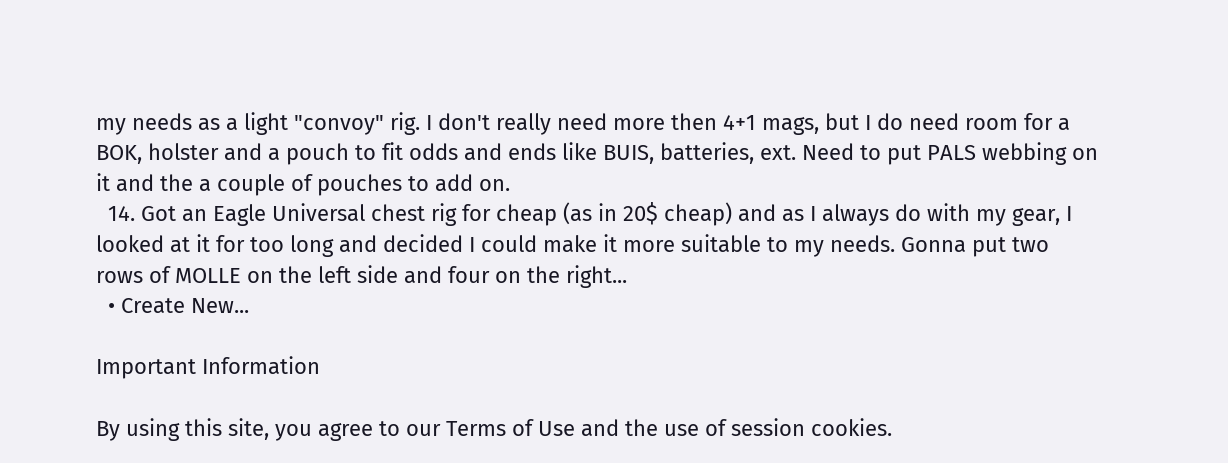my needs as a light "convoy" rig. I don't really need more then 4+1 mags, but I do need room for a BOK, holster and a pouch to fit odds and ends like BUIS, batteries, ext. Need to put PALS webbing on it and the a couple of pouches to add on.
  14. Got an Eagle Universal chest rig for cheap (as in 20$ cheap) and as I always do with my gear, I looked at it for too long and decided I could make it more suitable to my needs. Gonna put two rows of MOLLE on the left side and four on the right...
  • Create New...

Important Information

By using this site, you agree to our Terms of Use and the use of session cookies.